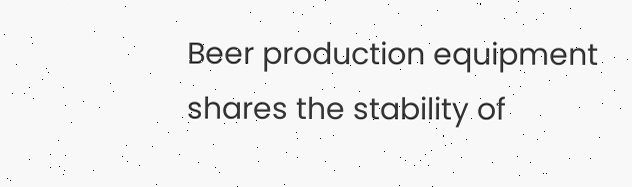Beer production equipment shares the stability of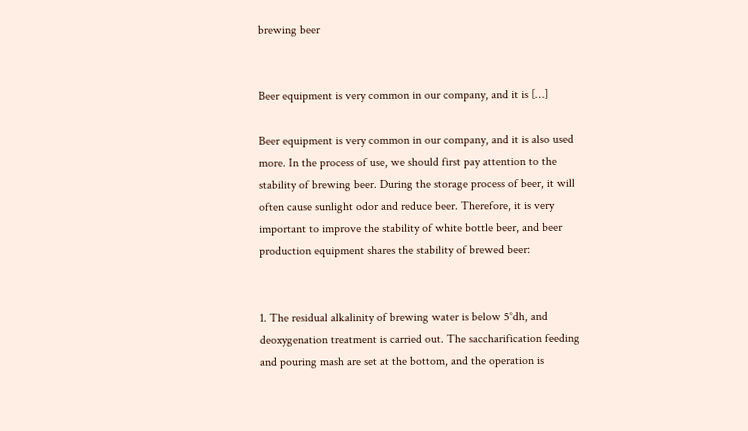brewing beer


Beer equipment is very common in our company, and it is […]

Beer equipment is very common in our company, and it is also used more. In the process of use, we should first pay attention to the stability of brewing beer. During the storage process of beer, it will often cause sunlight odor and reduce beer. Therefore, it is very important to improve the stability of white bottle beer, and beer production equipment shares the stability of brewed beer:


1. The residual alkalinity of brewing water is below 5°dh, and deoxygenation treatment is carried out. The saccharification feeding and pouring mash are set at the bottom, and the operation is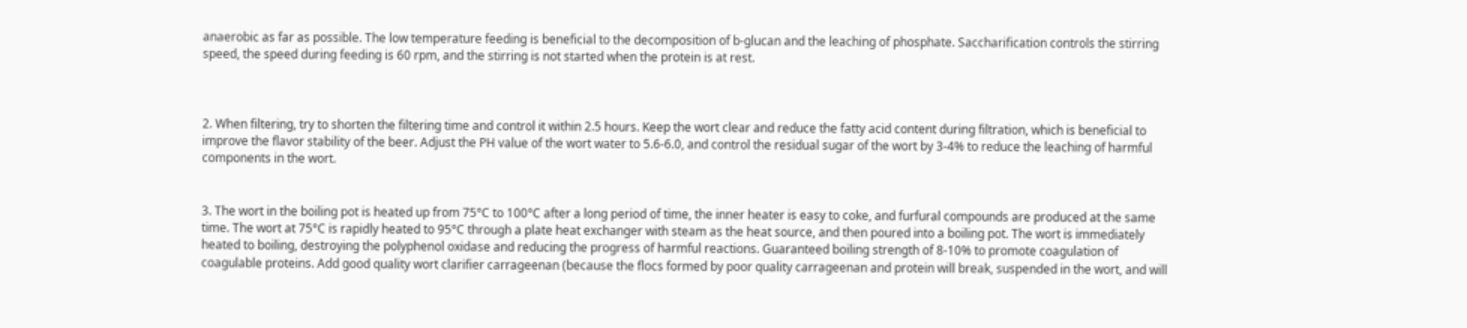anaerobic as far as possible. The low temperature feeding is beneficial to the decomposition of b-glucan and the leaching of phosphate. Saccharification controls the stirring speed, the speed during feeding is 60 rpm, and the stirring is not started when the protein is at rest.



2. When filtering, try to shorten the filtering time and control it within 2.5 hours. Keep the wort clear and reduce the fatty acid content during filtration, which is beneficial to improve the flavor stability of the beer. Adjust the PH value of the wort water to 5.6-6.0, and control the residual sugar of the wort by 3-4% to reduce the leaching of harmful components in the wort.


3. The wort in the boiling pot is heated up from 75°C to 100°C after a long period of time, the inner heater is easy to coke, and furfural compounds are produced at the same time. The wort at 75°C is rapidly heated to 95°C through a plate heat exchanger with steam as the heat source, and then poured into a boiling pot. The wort is immediately heated to boiling, destroying the polyphenol oxidase and reducing the progress of harmful reactions. Guaranteed boiling strength of 8-10% to promote coagulation of coagulable proteins. Add good quality wort clarifier carrageenan (because the flocs formed by poor quality carrageenan and protein will break, suspended in the wort, and will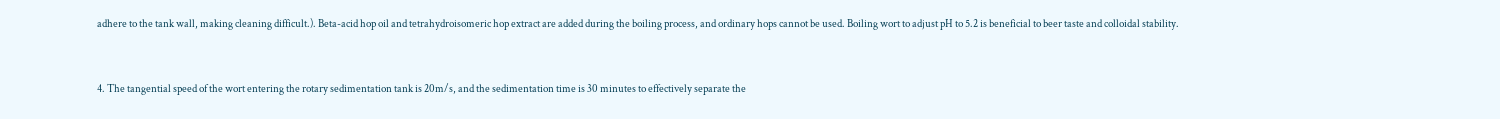adhere to the tank wall, making cleaning difficult.). Beta-acid hop oil and tetrahydroisomeric hop extract are added during the boiling process, and ordinary hops cannot be used. Boiling wort to adjust pH to 5.2 is beneficial to beer taste and colloidal stability.


4. The tangential speed of the wort entering the rotary sedimentation tank is 20m/s, and the sedimentation time is 30 minutes to effectively separate the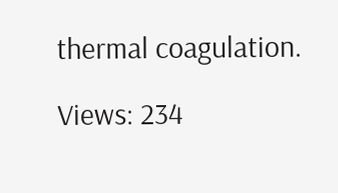thermal coagulation.

Views: 234